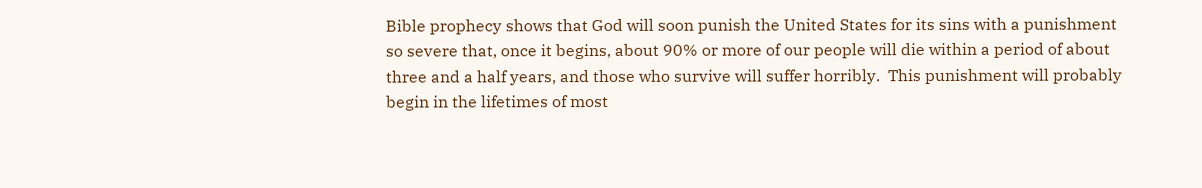Bible prophecy shows that God will soon punish the United States for its sins with a punishment so severe that, once it begins, about 90% or more of our people will die within a period of about three and a half years, and those who survive will suffer horribly.  This punishment will probably begin in the lifetimes of most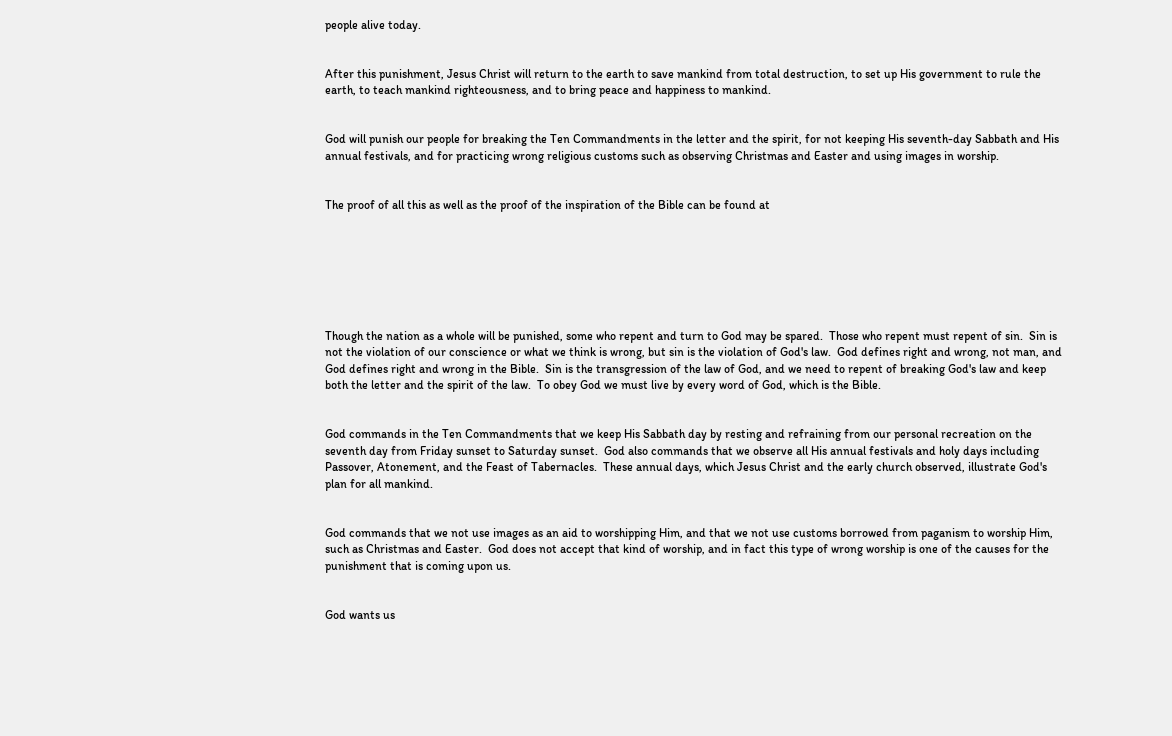people alive today.


After this punishment, Jesus Christ will return to the earth to save mankind from total destruction, to set up His government to rule the earth, to teach mankind righteousness, and to bring peace and happiness to mankind.


God will punish our people for breaking the Ten Commandments in the letter and the spirit, for not keeping His seventh-day Sabbath and His annual festivals, and for practicing wrong religious customs such as observing Christmas and Easter and using images in worship.


The proof of all this as well as the proof of the inspiration of the Bible can be found at







Though the nation as a whole will be punished, some who repent and turn to God may be spared.  Those who repent must repent of sin.  Sin is not the violation of our conscience or what we think is wrong, but sin is the violation of God's law.  God defines right and wrong, not man, and God defines right and wrong in the Bible.  Sin is the transgression of the law of God, and we need to repent of breaking God's law and keep both the letter and the spirit of the law.  To obey God we must live by every word of God, which is the Bible.


God commands in the Ten Commandments that we keep His Sabbath day by resting and refraining from our personal recreation on the seventh day from Friday sunset to Saturday sunset.  God also commands that we observe all His annual festivals and holy days including Passover, Atonement, and the Feast of Tabernacles.  These annual days, which Jesus Christ and the early church observed, illustrate God's plan for all mankind.


God commands that we not use images as an aid to worshipping Him, and that we not use customs borrowed from paganism to worship Him, such as Christmas and Easter.  God does not accept that kind of worship, and in fact this type of wrong worship is one of the causes for the punishment that is coming upon us.


God wants us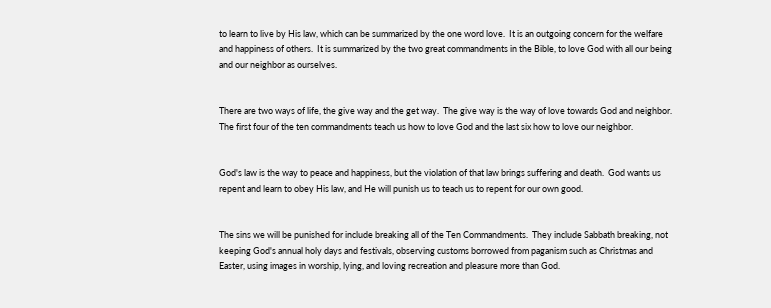to learn to live by His law, which can be summarized by the one word love.  It is an outgoing concern for the welfare and happiness of others.  It is summarized by the two great commandments in the Bible, to love God with all our being and our neighbor as ourselves.


There are two ways of life, the give way and the get way.  The give way is the way of love towards God and neighbor.  The first four of the ten commandments teach us how to love God and the last six how to love our neighbor.


God's law is the way to peace and happiness, but the violation of that law brings suffering and death.  God wants us repent and learn to obey His law, and He will punish us to teach us to repent for our own good.


The sins we will be punished for include breaking all of the Ten Commandments.  They include Sabbath breaking, not keeping God's annual holy days and festivals, observing customs borrowed from paganism such as Christmas and Easter, using images in worship, lying, and loving recreation and pleasure more than God.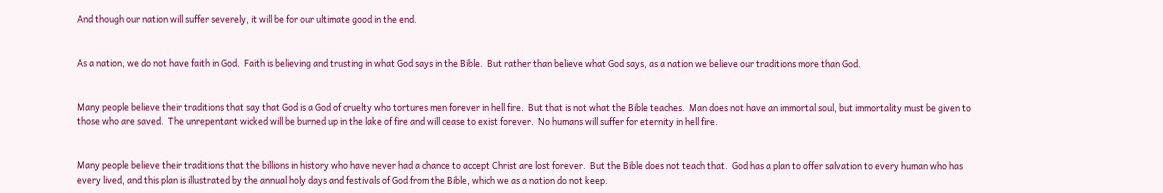And though our nation will suffer severely, it will be for our ultimate good in the end.


As a nation, we do not have faith in God.  Faith is believing and trusting in what God says in the Bible.  But rather than believe what God says, as a nation we believe our traditions more than God.


Many people believe their traditions that say that God is a God of cruelty who tortures men forever in hell fire.  But that is not what the Bible teaches.  Man does not have an immortal soul, but immortality must be given to those who are saved.  The unrepentant wicked will be burned up in the lake of fire and will cease to exist forever.  No humans will suffer for eternity in hell fire.


Many people believe their traditions that the billions in history who have never had a chance to accept Christ are lost forever.  But the Bible does not teach that.  God has a plan to offer salvation to every human who has every lived, and this plan is illustrated by the annual holy days and festivals of God from the Bible, which we as a nation do not keep.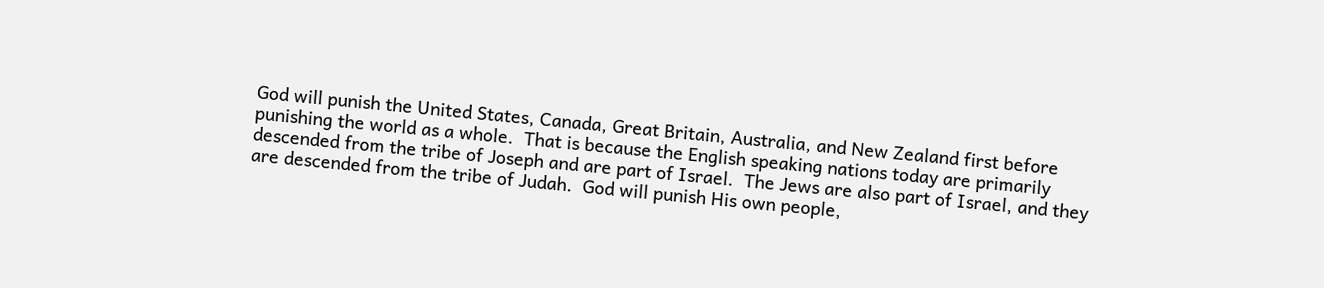God will punish the United States, Canada, Great Britain, Australia, and New Zealand first before punishing the world as a whole.  That is because the English speaking nations today are primarily descended from the tribe of Joseph and are part of Israel.  The Jews are also part of Israel, and they are descended from the tribe of Judah.  God will punish His own people,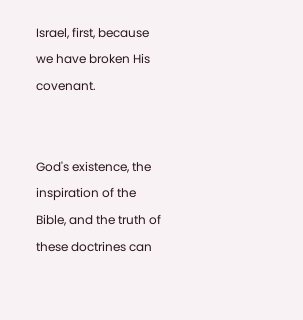Israel, first, because we have broken His covenant.


God's existence, the inspiration of the Bible, and the truth of these doctrines can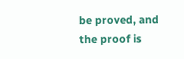be proved, and the proof is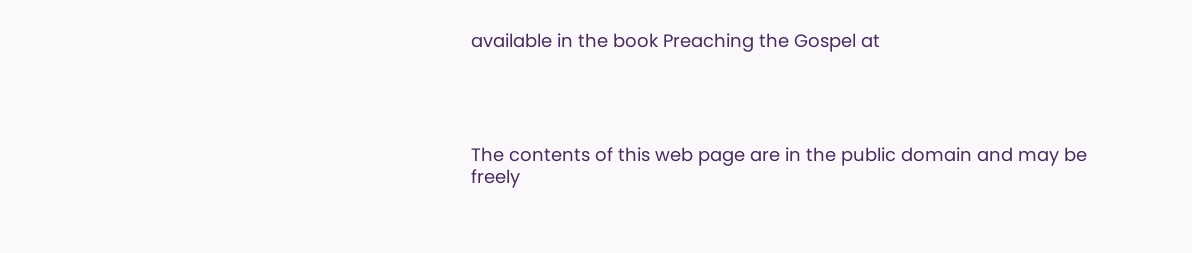available in the book Preaching the Gospel at




The contents of this web page are in the public domain and may be freely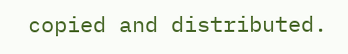copied and distributed.